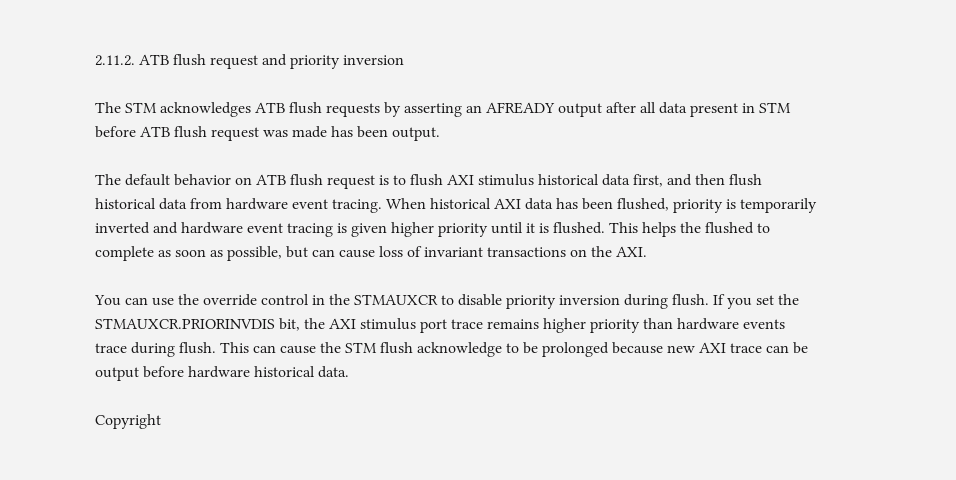2.11.2. ATB flush request and priority inversion

The STM acknowledges ATB flush requests by asserting an AFREADY output after all data present in STM before ATB flush request was made has been output.

The default behavior on ATB flush request is to flush AXI stimulus historical data first, and then flush historical data from hardware event tracing. When historical AXI data has been flushed, priority is temporarily inverted and hardware event tracing is given higher priority until it is flushed. This helps the flushed to complete as soon as possible, but can cause loss of invariant transactions on the AXI.

You can use the override control in the STMAUXCR to disable priority inversion during flush. If you set the STMAUXCR.PRIORINVDIS bit, the AXI stimulus port trace remains higher priority than hardware events trace during flush. This can cause the STM flush acknowledge to be prolonged because new AXI trace can be output before hardware historical data.

Copyright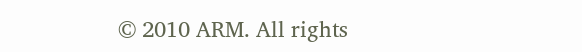© 2010 ARM. All rights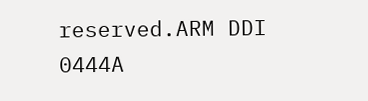reserved.ARM DDI 0444A